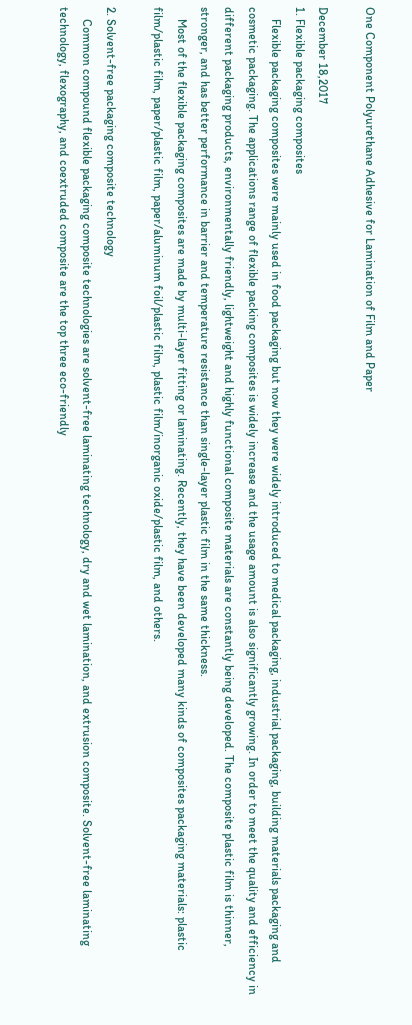One Component Polyurethane Adhesive for Lamination of Film and Paper

December 18,2017
1. Flexible packaging composites
    Flexible packaging composites were mainly used in food packaging but now they were widely introduced to medical packaging, industrial packaging, building materials packaging and cosmetic packaging. The applications range of flexible packing composites is widely increase and the usage amount is also significantly growing. In order to meet the quality and efficiency in different packaging products, environmentally friendly, lightweight and highly functional composite materials are constantly being developed. The composite plastic film is thinner, stronger, and has better performance in barrier and temperature resistance than single-layer plastic film in the same thickness.
    Most of the flexible packaging composites are made by multi-layer fitting or laminating. Recently, they have been developed many kinds of composites packaging materials: plastic film/plastic film, paper/plastic film, paper/aluminum foil/plastic film, plastic film/inorganic oxide/plastic film, and others.

2. Solvent-free packaging composite technology
    Common compound flexible packaging composite technologies are solvent-free laminating technology, dry and wet lamination, and extrusion composite. Solvent-free laminating technology, flexography, and coextruded composite are the top three eco-friendly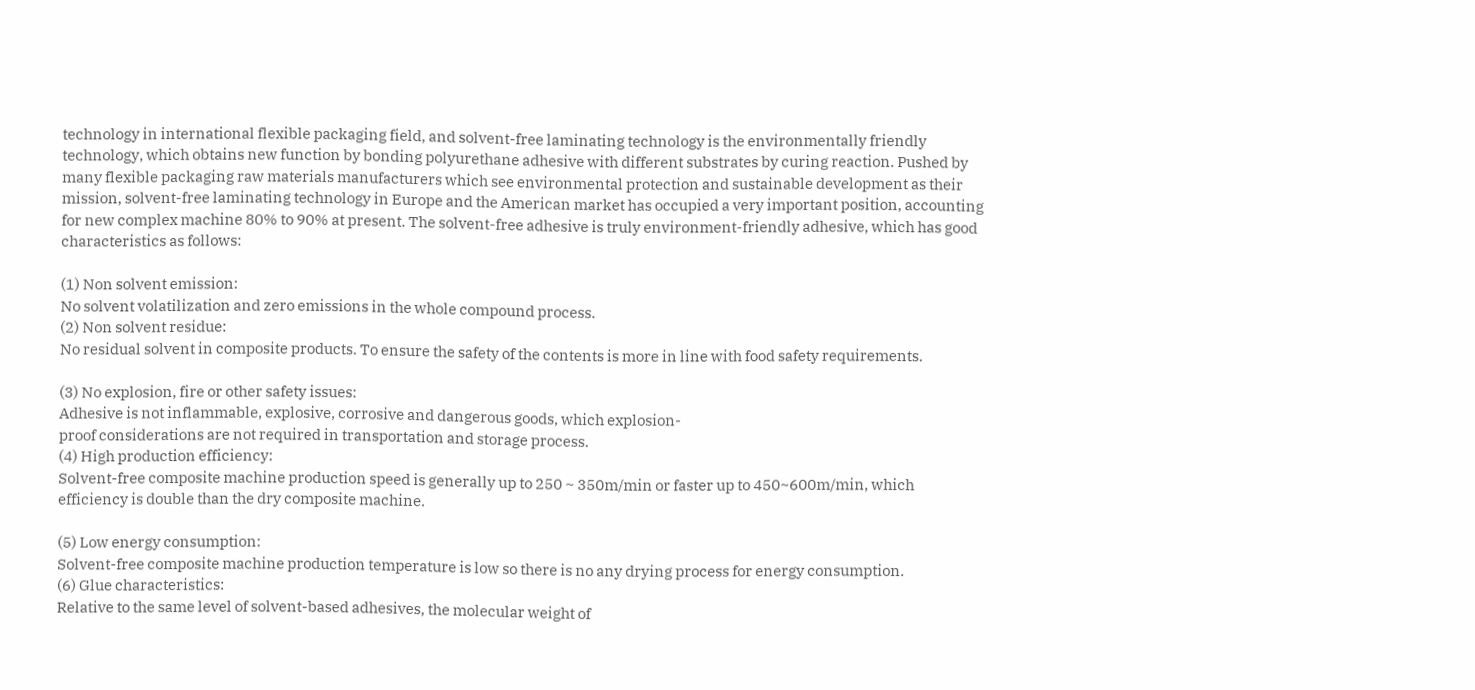technology in international flexible packaging field, and solvent-free laminating technology is the environmentally friendly technology, which obtains new function by bonding polyurethane adhesive with different substrates by curing reaction. Pushed by many flexible packaging raw materials manufacturers which see environmental protection and sustainable development as their mission, solvent-free laminating technology in Europe and the American market has occupied a very important position, accounting for new complex machine 80% to 90% at present. The solvent-free adhesive is truly environment-friendly adhesive, which has good characteristics as follows:

(1) Non solvent emission:
No solvent volatilization and zero emissions in the whole compound process.
(2) Non solvent residue:
No residual solvent in composite products. To ensure the safety of the contents is more in line with food safety requirements.

(3) No explosion, fire or other safety issues:
Adhesive is not inflammable, explosive, corrosive and dangerous goods, which explosion-
proof considerations are not required in transportation and storage process.
(4) High production efficiency:
Solvent-free composite machine production speed is generally up to 250 ~ 350m/min or faster up to 450~600m/min, which efficiency is double than the dry composite machine.

(5) Low energy consumption:
Solvent-free composite machine production temperature is low so there is no any drying process for energy consumption.
(6) Glue characteristics:
Relative to the same level of solvent-based adhesives, the molecular weight of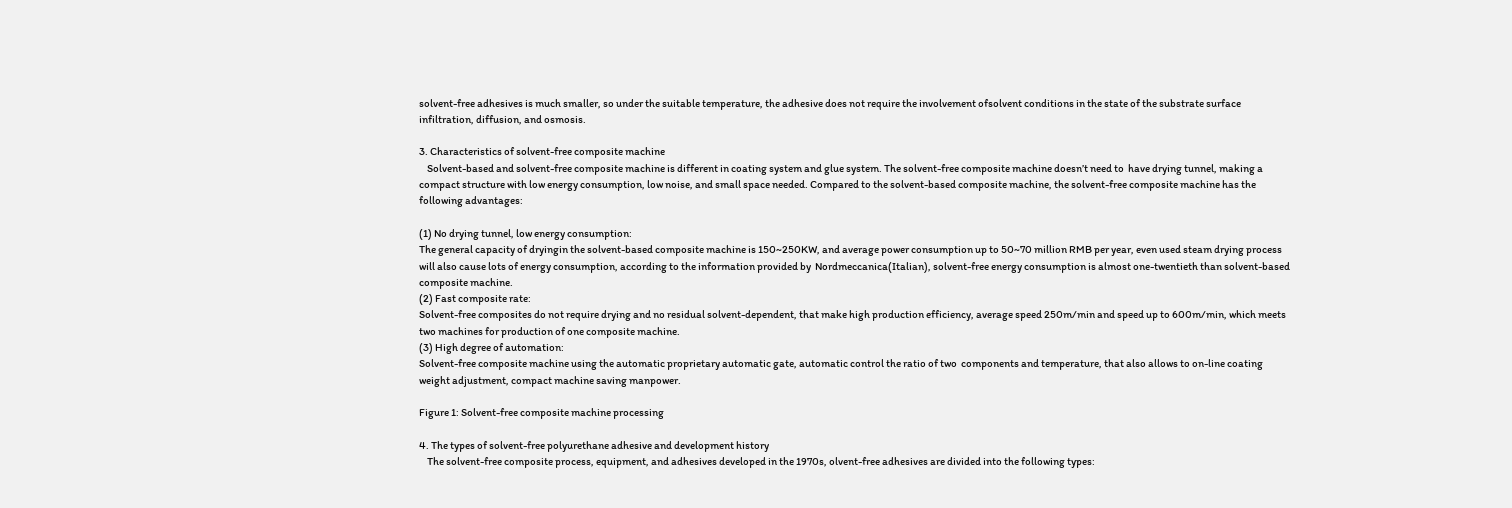solvent-free adhesives is much smaller, so under the suitable temperature, the adhesive does not require the involvement ofsolvent conditions in the state of the substrate surface infiltration, diffusion, and osmosis.

3. Characteristics of solvent-free composite machine
    Solvent-based and solvent-free composite machine is different in coating system and glue system. The solvent-free composite machine doesn’t need to  have drying tunnel, making a compact structure with low energy consumption, low noise, and small space needed. Compared to the solvent-based composite machine, the solvent-free composite machine has the following advantages:

(1) No drying tunnel, low energy consumption:
The general capacity of dryingin the solvent-based composite machine is 150~250KW, and average power consumption up to 50~70 million RMB per year, even used steam drying process will also cause lots of energy consumption, according to the information provided by  Nordmeccanica(Italian), solvent-free energy consumption is almost one-twentieth than solvent-based composite machine.
(2) Fast composite rate:
Solvent-free composites do not require drying and no residual solvent-dependent, that make high production efficiency, average speed 250m/min and speed up to 600m/min, which meets two machines for production of one composite machine.
(3) High degree of automation:
Solvent-free composite machine using the automatic proprietary automatic gate, automatic control the ratio of two  components and temperature, that also allows to on-line coating weight adjustment, compact machine saving manpower.

Figure 1: Solvent-free composite machine processing

4. The types of solvent-free polyurethane adhesive and development history
    The solvent-free composite process, equipment, and adhesives developed in the 1970s, olvent-free adhesives are divided into the following types: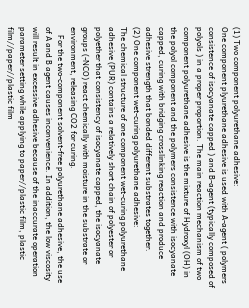(1) Two component polyurethane adhesive:
One component plyurethane adhesive is used with A-agent ( polymers consistence of isocyanate capped ) and B-agent (typically composed of polyols ) in a proper proportion. The main reaction mechanism of two component polyurethane adhesive is the mixture of Hydroxyl (OH) in the polyol component and the polymers consistence with isocyanate capped, curing with bridging crosslinking reaction and produce adhesive strength that bonded different substrates together.
(2) One component wet-curing polyurethane adhesive:
The chemical structure of one component wet-curing polyurethane adhesive (PUR) contains a relatively short chain of polyester or polyether that consistency of isocyanate capped, the isocyanate groups (-NCO) react chemically with moisture in the substrate or environment, releasing CO2 for curing.
    For the two-component solvent-free polyurethane adhesive, the use of A and B agent causes inconvenience. In addition, the low viscosity will result in excessive adhesive because of the inaccurate operation parameter setting while applying to paper//plastic film, plastic film//paper//plastic film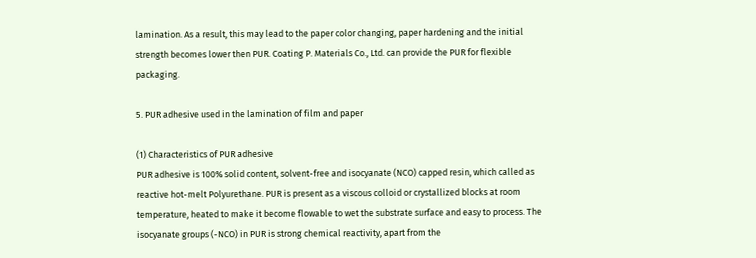lamination. As a result, this may lead to the paper color changing, paper hardening and the initial strength becomes lower then PUR. Coating P. Materials Co., Ltd. can provide the PUR for flexible packaging.

5. PUR adhesive used in the lamination of film and paper

(1) Characteristics of PUR adhesive
PUR adhesive is 100% solid content, solvent-free and isocyanate (NCO) capped resin, which called as reactive hot-melt Polyurethane. PUR is present as a viscous colloid or crystallized blocks at room temperature, heated to make it become flowable to wet the substrate surface and easy to process. The isocyanate groups (-NCO) in PUR is strong chemical reactivity, apart from the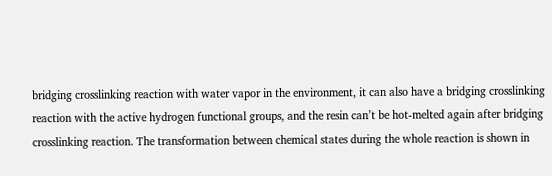bridging crosslinking reaction with water vapor in the environment, it can also have a bridging crosslinking reaction with the active hydrogen functional groups, and the resin can’t be hot-melted again after bridging crosslinking reaction. The transformation between chemical states during the whole reaction is shown in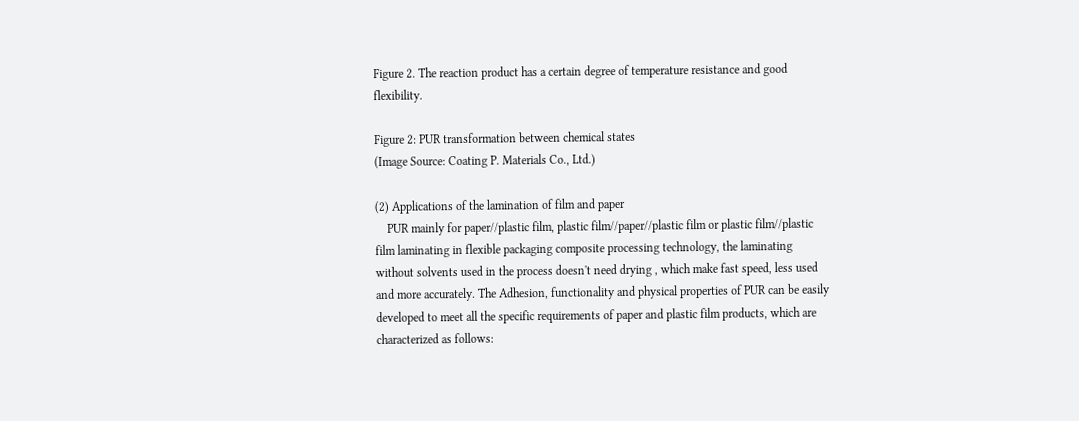Figure 2. The reaction product has a certain degree of temperature resistance and good flexibility.

Figure 2: PUR transformation between chemical states
(Image Source: Coating P. Materials Co., Ltd.)

(2) Applications of the lamination of film and paper
    PUR mainly for paper//plastic film, plastic film//paper//plastic film or plastic film//plastic film laminating in flexible packaging composite processing technology, the laminating without solvents used in the process doesn't need drying , which make fast speed, less used and more accurately. The Adhesion, functionality and physical properties of PUR can be easily developed to meet all the specific requirements of paper and plastic film products, which are characterized as follows: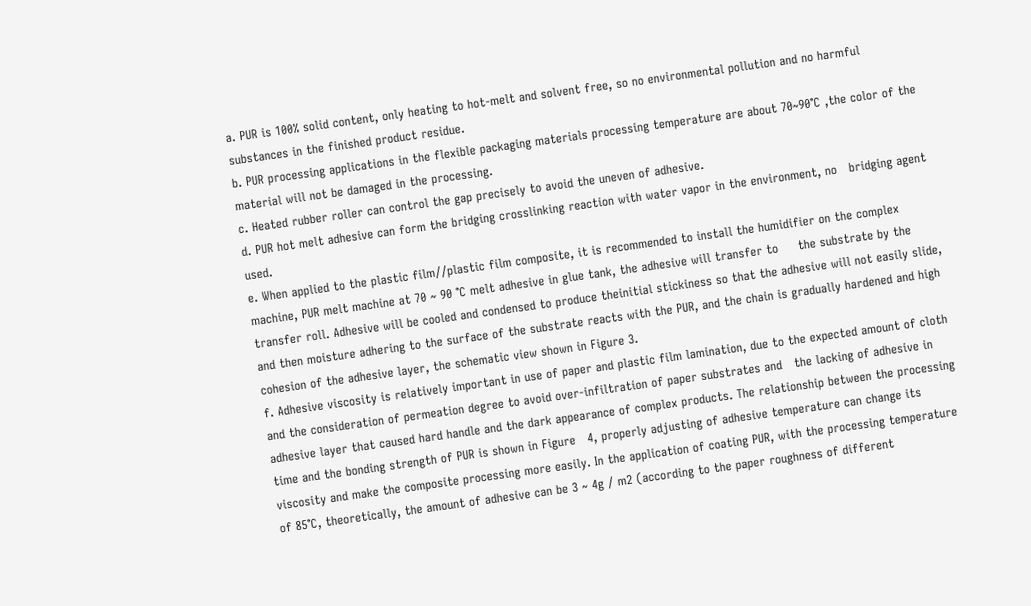a. PUR is 100% solid content, only heating to hot-melt and solvent free, so no environmental pollution and no harmful substances in the finished product residue.
b. PUR processing applications in the flexible packaging materials processing temperature are about 70~90℃ ,the color of the material will not be damaged in the processing.
c. Heated rubber roller can control the gap precisely to avoid the uneven of adhesive.
d. PUR hot melt adhesive can form the bridging crosslinking reaction with water vapor in the environment, no   bridging agent used.
e. When applied to the plastic film//plastic film composite, it is recommended to install the humidifier on the complex machine, PUR melt machine at 70 ~ 90 ℃ melt adhesive in glue tank, the adhesive will transfer to     the substrate by the transfer roll. Adhesive will be cooled and condensed to produce theinitial stickiness so that the adhesive will not easily slide, and then moisture adhering to the surface of the substrate reacts with the PUR, and the chain is gradually hardened and high cohesion of the adhesive layer, the schematic view shown in Figure 3.
f. Adhesive viscosity is relatively important in use of paper and plastic film lamination, due to the expected amount of cloth and the consideration of permeation degree to avoid over-infiltration of paper substrates and   the lacking of adhesive in adhesive layer that caused hard handle and the dark appearance of complex products. The relationship between the processing time and the bonding strength of PUR is shown in Figure   4, properly adjusting of adhesive temperature can change its viscosity and make the composite processing more easily. In the application of coating PUR, with the processing temperature of 85℃, theoretically, the amount of adhesive can be 3 ~ 4g / m2 (according to the paper roughness of different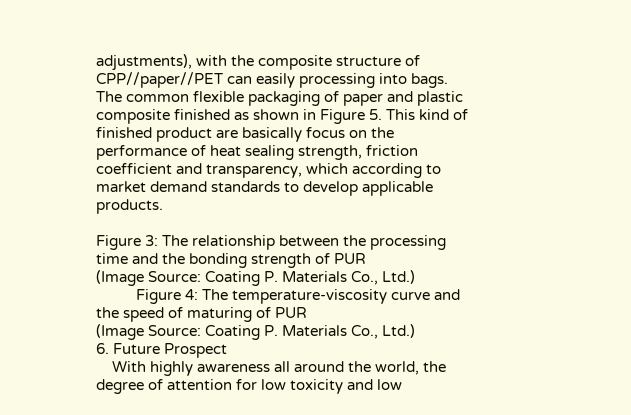adjustments), with the composite structure of CPP//paper//PET can easily processing into bags. The common flexible packaging of paper and plastic composite finished as shown in Figure 5. This kind of finished product are basically focus on the performance of heat sealing strength, friction coefficient and transparency, which according to market demand standards to develop applicable products.

Figure 3: The relationship between the processing time and the bonding strength of PUR
(Image Source: Coating P. Materials Co., Ltd.)
          Figure 4: The temperature-viscosity curve and the speed of maturing of PUR
(Image Source: Coating P. Materials Co., Ltd.)
6. Future Prospect
    With highly awareness all around the world, the degree of attention for low toxicity and low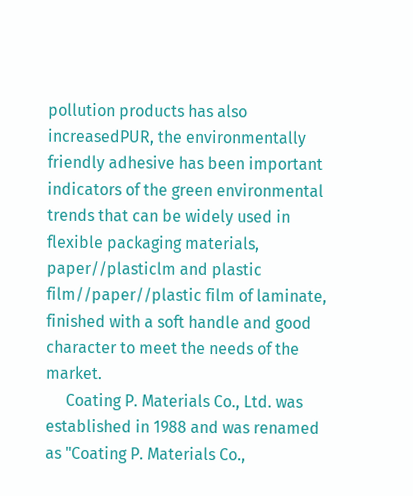pollution products has also increasedPUR, the environmentally friendly adhesive has been important indicators of the green environmental trends that can be widely used in flexible packaging materials, paper//plasticlm and plastic film//paper//plastic film of laminate, finished with a soft handle and good character to meet the needs of the market.
     Coating P. Materials Co., Ltd. was established in 1988 and was renamed as "Coating P. Materials Co.,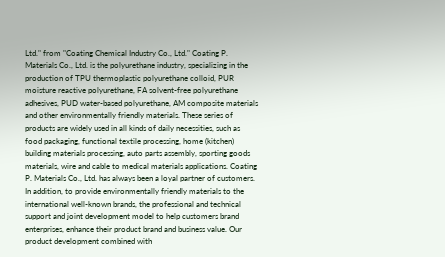Ltd." from "Coating Chemical Industry Co., Ltd." Coating P. Materials Co., Ltd. is the polyurethane industry, specializing in the production of TPU thermoplastic polyurethane colloid, PUR moisture reactive polyurethane, FA solvent-free polyurethane adhesives, PUD water-based polyurethane, AM composite materials and other environmentally friendly materials. These series of products are widely used in all kinds of daily necessities, such as food packaging, functional textile processing, home (kitchen) building materials processing, auto parts assembly, sporting goods materials, wire and cable to medical materials applications. Coating P. Materials Co., Ltd. has always been a loyal partner of customers. In addition, to provide environmentally friendly materials to the international well-known brands, the professional and technical support and joint development model to help customers brand enterprises, enhance their product brand and business value. Our product development combined with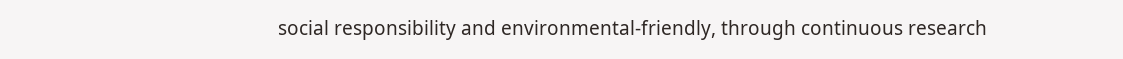social responsibility and environmental-friendly, through continuous research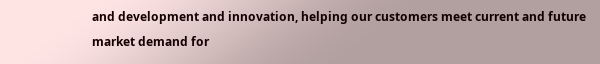and development and innovation, helping our customers meet current and future market demand for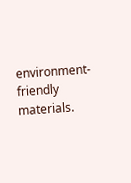environment-friendly materials.